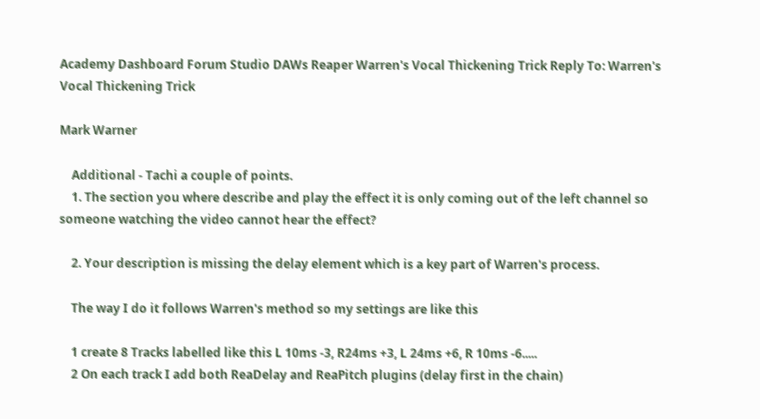Academy Dashboard Forum Studio DAWs Reaper Warren's Vocal Thickening Trick Reply To: Warren's Vocal Thickening Trick

Mark Warner

    Additional - Tachi a couple of points.
    1. The section you where describe and play the effect it is only coming out of the left channel so someone watching the video cannot hear the effect?

    2. Your description is missing the delay element which is a key part of Warren's process.

    The way I do it follows Warren's method so my settings are like this

    1 create 8 Tracks labelled like this L 10ms -3, R24ms +3, L 24ms +6, R 10ms -6.....
    2 On each track I add both ReaDelay and ReaPitch plugins (delay first in the chain)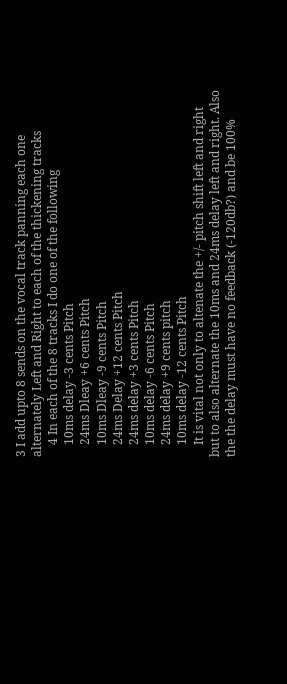3 I add upto 8 sends on the vocal track panning each one alternately Left and Right to each of the thickening tracks
    4 In each of the 8 tracks I do one of the following
    10ms delay -3 cents Pitch
    24ms Dleay +6 cents Pitch
    10ms Dleay -9 cents Pitch
    24ms Delay +12 cents Pitch
    24ms delay +3 cents Pitch
    10ms delay -6 cents Pitch
    24ms delay +9 cents pitch
    10ms delay -12 cents Pitch
    It is vital not only to altenate the +/- pitch shift left and right but to also alternate the 10ms and 24ms delay left and right. Also the the delay must have no feedback (-120db?) and be 100%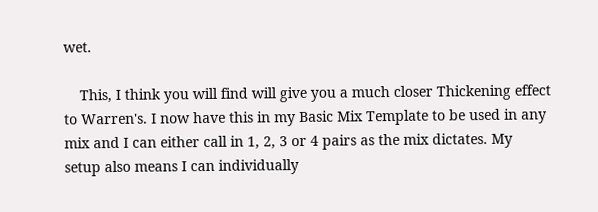wet.

    This, I think you will find will give you a much closer Thickening effect to Warren's. I now have this in my Basic Mix Template to be used in any mix and I can either call in 1, 2, 3 or 4 pairs as the mix dictates. My setup also means I can individually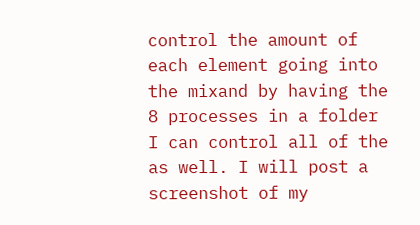control the amount of each element going into the mixand by having the 8 processes in a folder I can control all of the as well. I will post a screenshot of my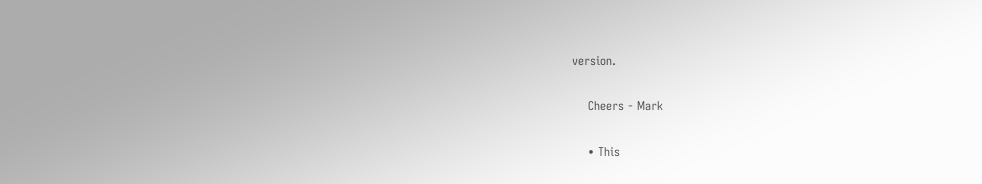version.

    Cheers - Mark

    • This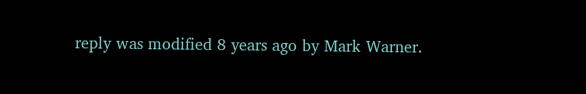reply was modified 8 years ago by Mark Warner.